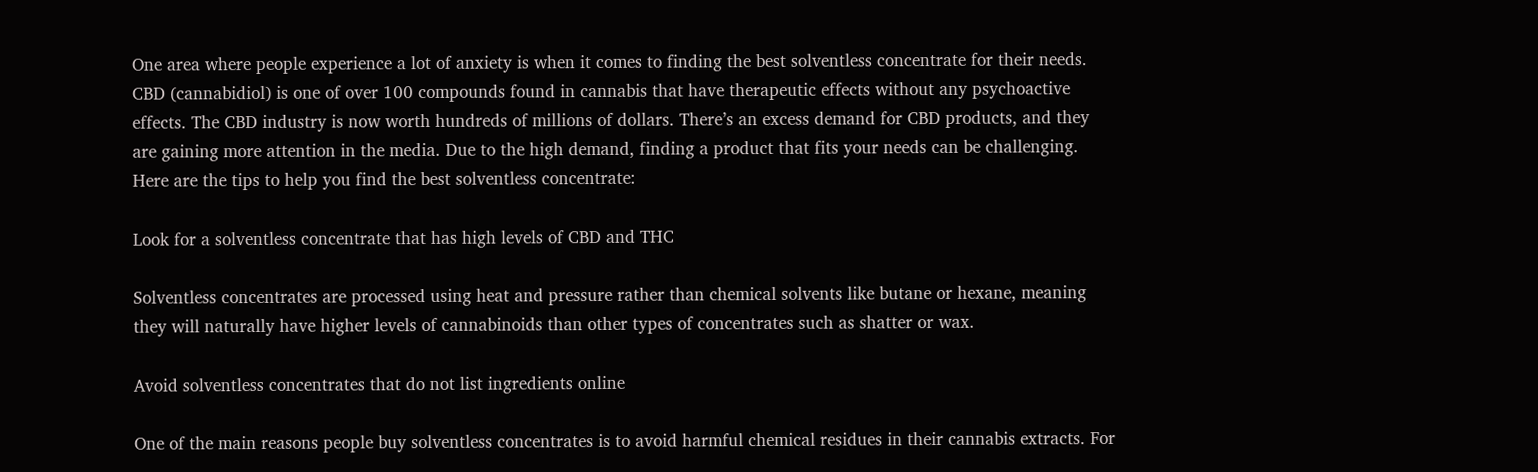One area where people experience a lot of anxiety is when it comes to finding the best solventless concentrate for their needs. CBD (cannabidiol) is one of over 100 compounds found in cannabis that have therapeutic effects without any psychoactive effects. The CBD industry is now worth hundreds of millions of dollars. There’s an excess demand for CBD products, and they are gaining more attention in the media. Due to the high demand, finding a product that fits your needs can be challenging. Here are the tips to help you find the best solventless concentrate:

Look for a solventless concentrate that has high levels of CBD and THC

Solventless concentrates are processed using heat and pressure rather than chemical solvents like butane or hexane, meaning they will naturally have higher levels of cannabinoids than other types of concentrates such as shatter or wax.

Avoid solventless concentrates that do not list ingredients online

One of the main reasons people buy solventless concentrates is to avoid harmful chemical residues in their cannabis extracts. For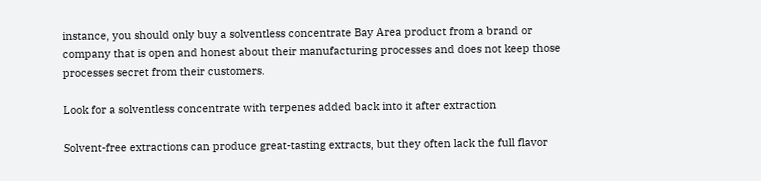instance, you should only buy a solventless concentrate Bay Area product from a brand or company that is open and honest about their manufacturing processes and does not keep those processes secret from their customers.

Look for a solventless concentrate with terpenes added back into it after extraction

Solvent-free extractions can produce great-tasting extracts, but they often lack the full flavor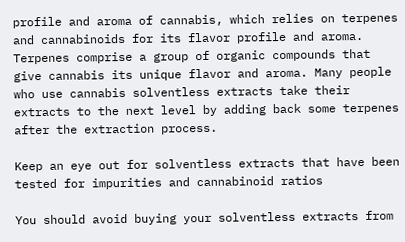profile and aroma of cannabis, which relies on terpenes and cannabinoids for its flavor profile and aroma. Terpenes comprise a group of organic compounds that give cannabis its unique flavor and aroma. Many people who use cannabis solventless extracts take their extracts to the next level by adding back some terpenes after the extraction process.

Keep an eye out for solventless extracts that have been tested for impurities and cannabinoid ratios

You should avoid buying your solventless extracts from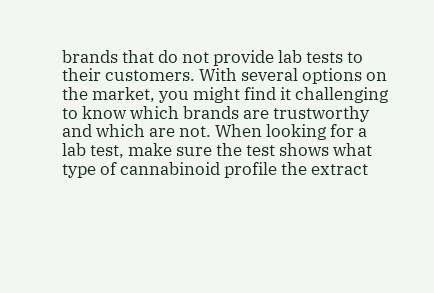brands that do not provide lab tests to their customers. With several options on the market, you might find it challenging to know which brands are trustworthy and which are not. When looking for a lab test, make sure the test shows what type of cannabinoid profile the extract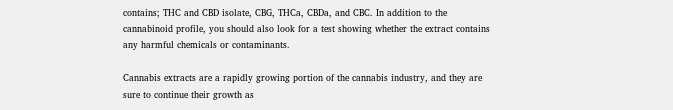contains; THC and CBD isolate, CBG, THCa, CBDa, and CBC. In addition to the cannabinoid profile, you should also look for a test showing whether the extract contains any harmful chemicals or contaminants.

Cannabis extracts are a rapidly growing portion of the cannabis industry, and they are sure to continue their growth as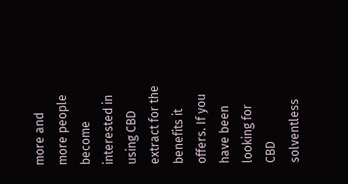more and more people become interested in using CBD extract for the benefits it offers. If you have been looking for CBD solventless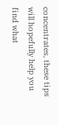concentrates, these tips will hopefully help you find what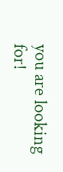you are looking for!